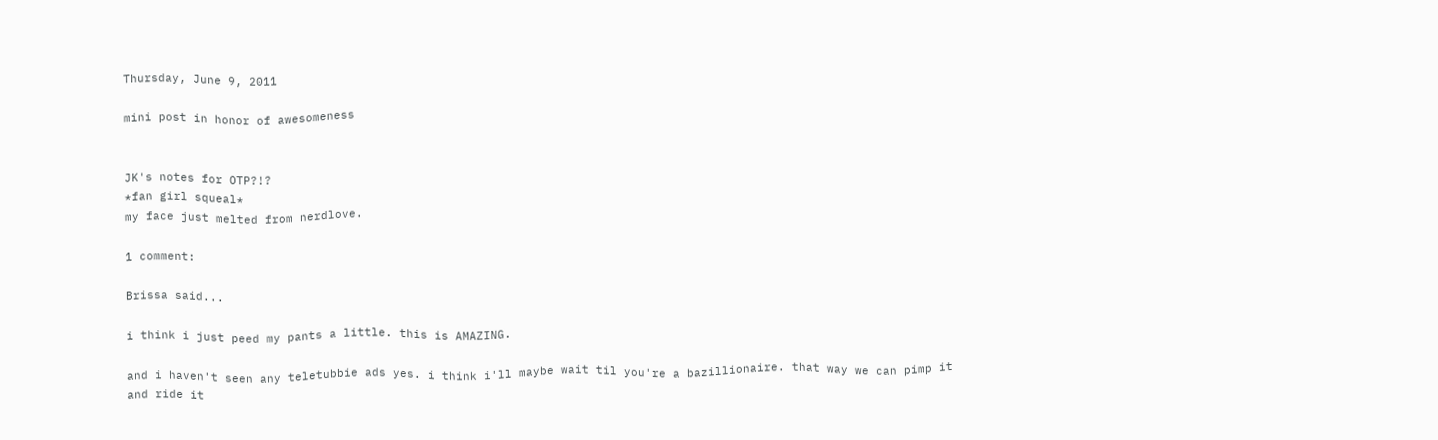Thursday, June 9, 2011

mini post in honor of awesomeness


JK's notes for OTP?!?
*fan girl squeal*
my face just melted from nerdlove.

1 comment:

Brissa said...

i think i just peed my pants a little. this is AMAZING.

and i haven't seen any teletubbie ads yes. i think i'll maybe wait til you're a bazillionaire. that way we can pimp it and ride it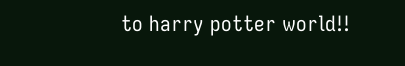to harry potter world!!